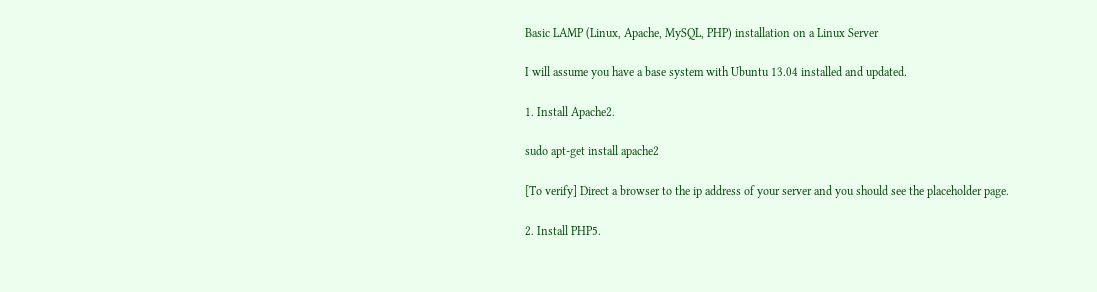Basic LAMP (Linux, Apache, MySQL, PHP) installation on a Linux Server

I will assume you have a base system with Ubuntu 13.04 installed and updated.

1. Install Apache2.

sudo apt-get install apache2

[To verify] Direct a browser to the ip address of your server and you should see the placeholder page.

2. Install PHP5.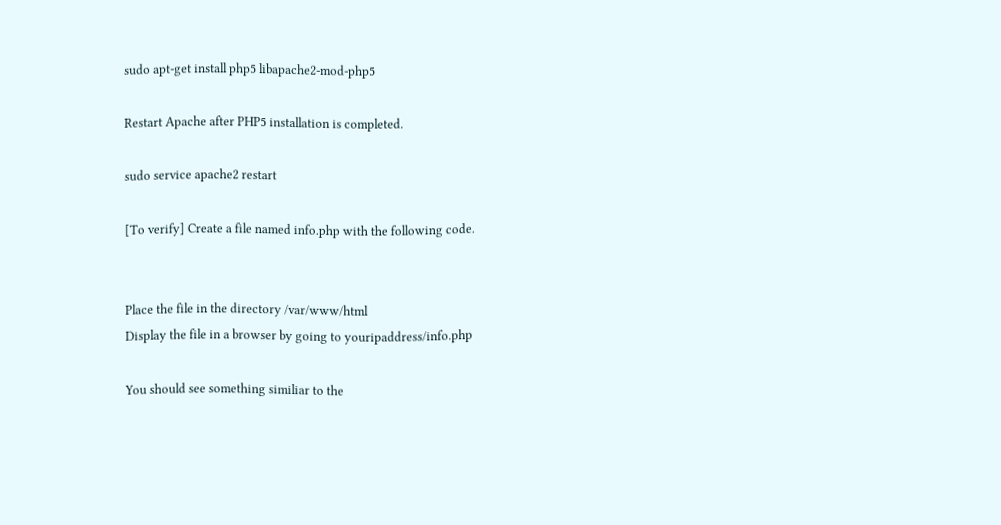sudo apt-get install php5 libapache2-mod-php5

Restart Apache after PHP5 installation is completed.

sudo service apache2 restart

[To verify] Create a file named info.php with the following code.


Place the file in the directory /var/www/html
Display the file in a browser by going to youripaddress/info.php

You should see something similiar to the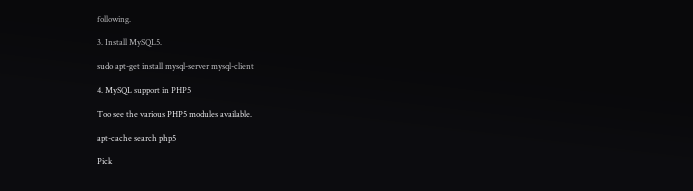following.

3. Install MySQL5.

sudo apt-get install mysql-server mysql-client

4. MySQL support in PHP5

Too see the various PHP5 modules available.

apt-cache search php5

Pick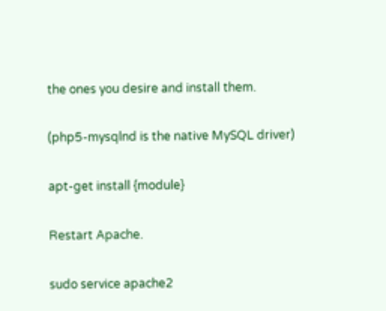the ones you desire and install them.

(php5-mysqlnd is the native MySQL driver)

apt-get install {module}

Restart Apache.

sudo service apache2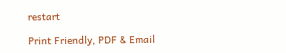restart

Print Friendly, PDF & Email